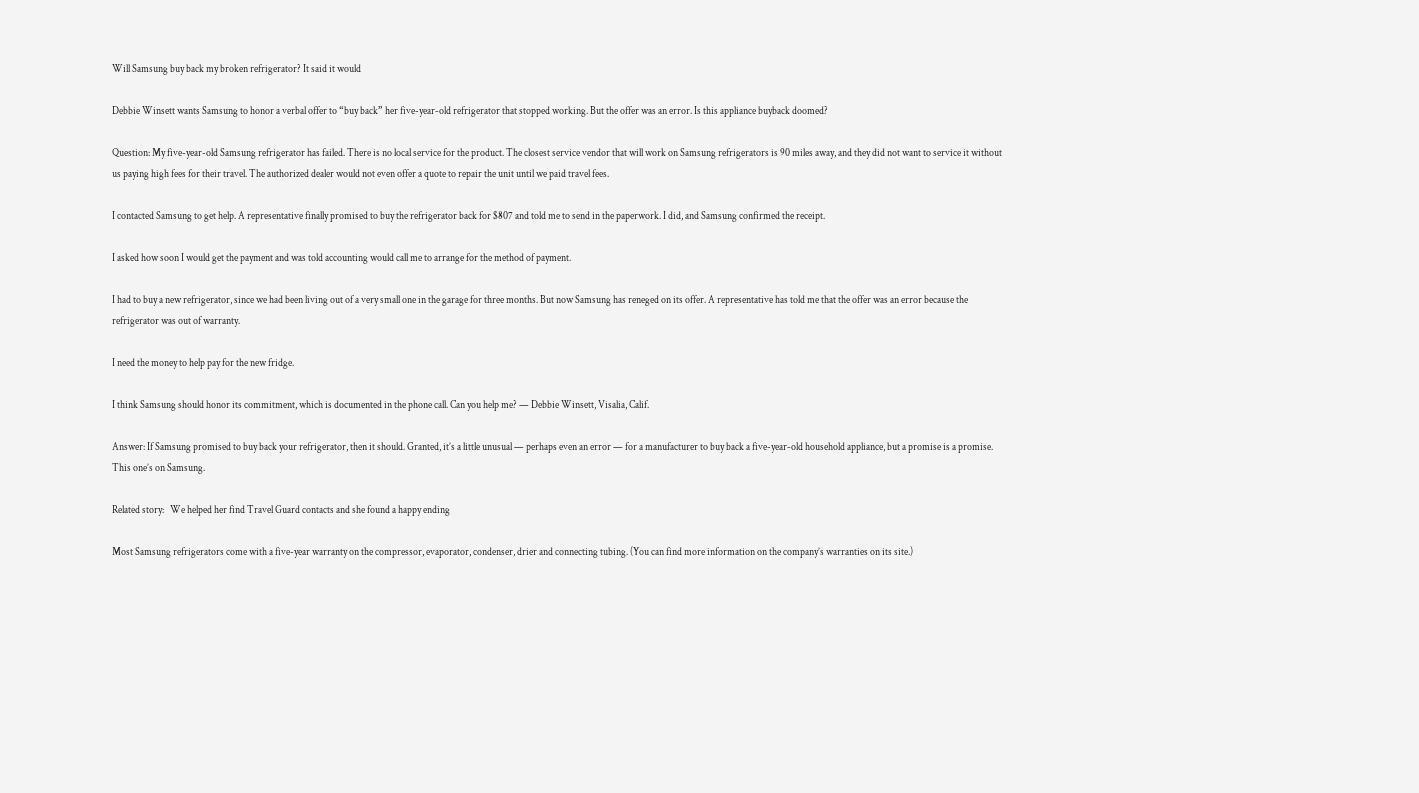Will Samsung buy back my broken refrigerator? It said it would

Debbie Winsett wants Samsung to honor a verbal offer to “buy back” her five-year-old refrigerator that stopped working. But the offer was an error. Is this appliance buyback doomed?

Question: My five-year-old Samsung refrigerator has failed. There is no local service for the product. The closest service vendor that will work on Samsung refrigerators is 90 miles away, and they did not want to service it without us paying high fees for their travel. The authorized dealer would not even offer a quote to repair the unit until we paid travel fees.

I contacted Samsung to get help. A representative finally promised to buy the refrigerator back for $807 and told me to send in the paperwork. I did, and Samsung confirmed the receipt.

I asked how soon I would get the payment and was told accounting would call me to arrange for the method of payment.

I had to buy a new refrigerator, since we had been living out of a very small one in the garage for three months. But now Samsung has reneged on its offer. A representative has told me that the offer was an error because the refrigerator was out of warranty.

I need the money to help pay for the new fridge.

I think Samsung should honor its commitment, which is documented in the phone call. Can you help me? — Debbie Winsett, Visalia, Calif.

Answer: If Samsung promised to buy back your refrigerator, then it should. Granted, it’s a little unusual — perhaps even an error — for a manufacturer to buy back a five-year-old household appliance, but a promise is a promise. This one’s on Samsung.

Related story:   We helped her find Travel Guard contacts and she found a happy ending

Most Samsung refrigerators come with a five-year warranty on the compressor, evaporator, condenser, drier and connecting tubing. (You can find more information on the company’s warranties on its site.)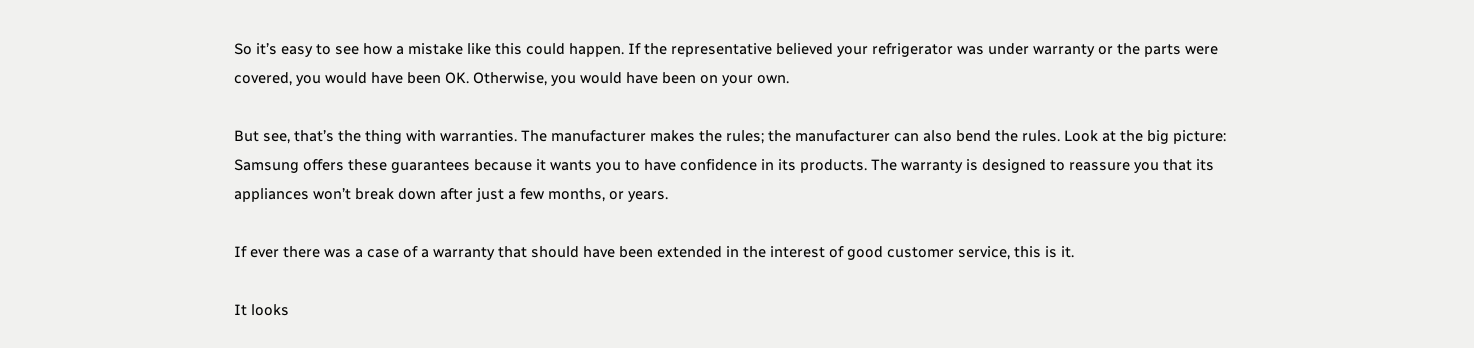So it’s easy to see how a mistake like this could happen. If the representative believed your refrigerator was under warranty or the parts were covered, you would have been OK. Otherwise, you would have been on your own.

But see, that’s the thing with warranties. The manufacturer makes the rules; the manufacturer can also bend the rules. Look at the big picture: Samsung offers these guarantees because it wants you to have confidence in its products. The warranty is designed to reassure you that its appliances won’t break down after just a few months, or years.

If ever there was a case of a warranty that should have been extended in the interest of good customer service, this is it.

It looks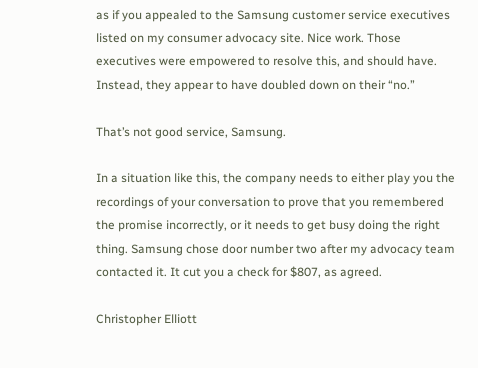as if you appealed to the Samsung customer service executives listed on my consumer advocacy site. Nice work. Those executives were empowered to resolve this, and should have. Instead, they appear to have doubled down on their “no.”

That’s not good service, Samsung.

In a situation like this, the company needs to either play you the recordings of your conversation to prove that you remembered the promise incorrectly, or it needs to get busy doing the right thing. Samsung chose door number two after my advocacy team contacted it. It cut you a check for $807, as agreed.

Christopher Elliott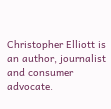Christopher Elliott is an author, journalist and consumer advocate.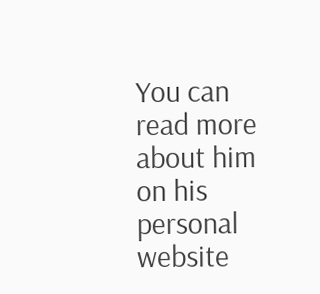You can read more about him on his personal website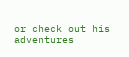or check out his adventures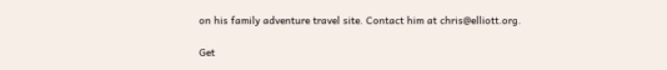on his family adventure travel site. Contact him at chris@elliott.org.

Get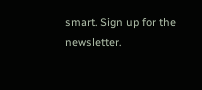smart. Sign up for the newsletter.